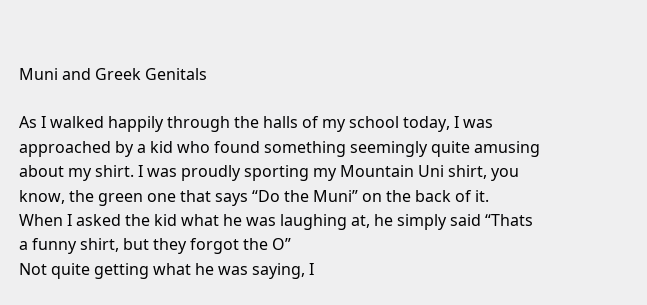Muni and Greek Genitals

As I walked happily through the halls of my school today, I was approached by a kid who found something seemingly quite amusing about my shirt. I was proudly sporting my Mountain Uni shirt, you know, the green one that says “Do the Muni” on the back of it.
When I asked the kid what he was laughing at, he simply said “Thats a funny shirt, but they forgot the O”
Not quite getting what he was saying, I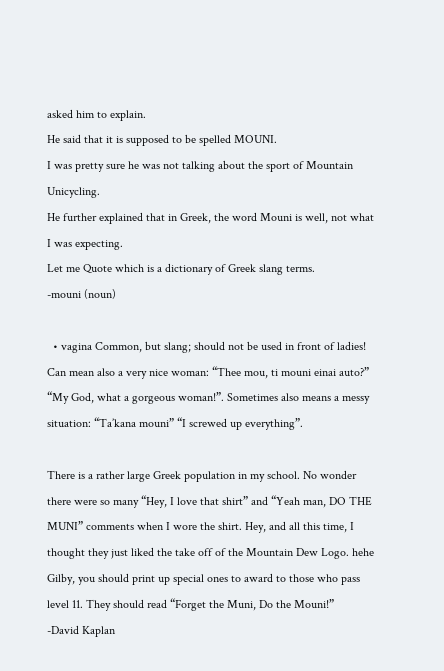asked him to explain.
He said that it is supposed to be spelled MOUNI.
I was pretty sure he was not talking about the sport of Mountain Unicycling.
He further explained that in Greek, the word Mouni is well, not what I was expecting.
Let me Quote which is a dictionary of Greek slang terms.
-mouni (noun)

  • vagina Common, but slang; should not be used in front of ladies! Can mean also a very nice woman: “Thee mou, ti mouni einai auto?” “My God, what a gorgeous woman!”. Sometimes also means a messy situation: “Ta’kana mouni” “I screwed up everything”.

There is a rather large Greek population in my school. No wonder there were so many “Hey, I love that shirt” and “Yeah man, DO THE MUNI” comments when I wore the shirt. Hey, and all this time, I thought they just liked the take off of the Mountain Dew Logo. hehe
Gilby, you should print up special ones to award to those who pass level 11. They should read “Forget the Muni, Do the Mouni!”
-David Kaplan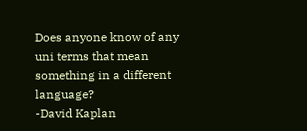Does anyone know of any uni terms that mean something in a different language?
-David Kaplan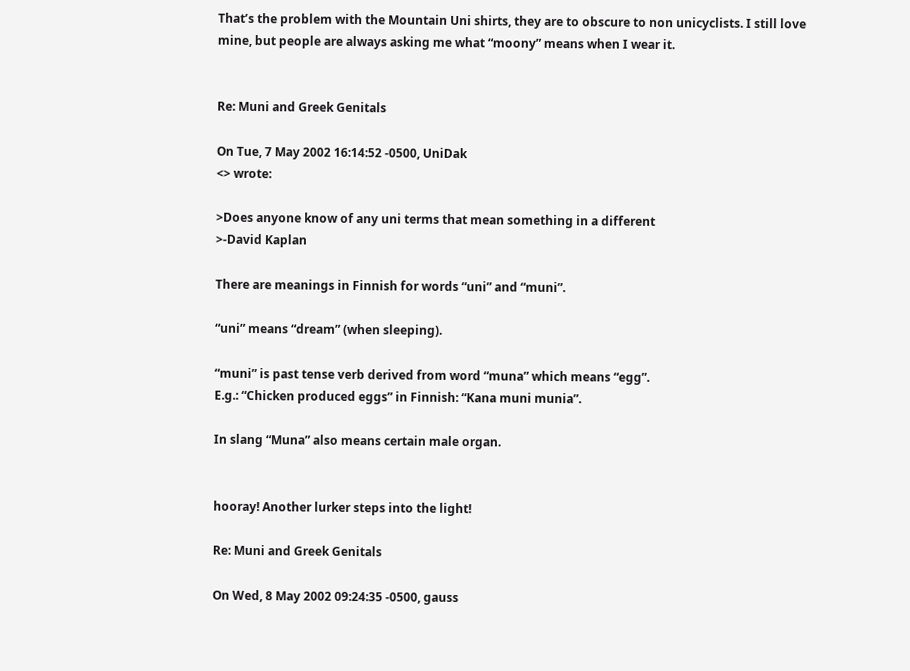That’s the problem with the Mountain Uni shirts, they are to obscure to non unicyclists. I still love mine, but people are always asking me what “moony” means when I wear it.


Re: Muni and Greek Genitals

On Tue, 7 May 2002 16:14:52 -0500, UniDak
<> wrote:

>Does anyone know of any uni terms that mean something in a different
>-David Kaplan

There are meanings in Finnish for words “uni” and “muni”.

“uni” means “dream” (when sleeping).

“muni” is past tense verb derived from word “muna” which means “egg”.
E.g.: “Chicken produced eggs” in Finnish: “Kana muni munia”.

In slang “Muna” also means certain male organ.


hooray! Another lurker steps into the light!

Re: Muni and Greek Genitals

On Wed, 8 May 2002 09:24:35 -0500, gauss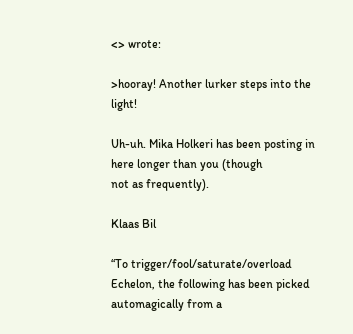<> wrote:

>hooray! Another lurker steps into the light!

Uh-uh. Mika Holkeri has been posting in here longer than you (though
not as frequently).

Klaas Bil

“To trigger/fool/saturate/overload Echelon, the following has been picked automagically from a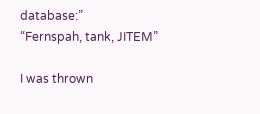database:”
“Fernspah, tank, JITEM”

I was thrown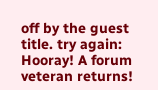off by the guest title. try again:
Hooray! A forum veteran returns!